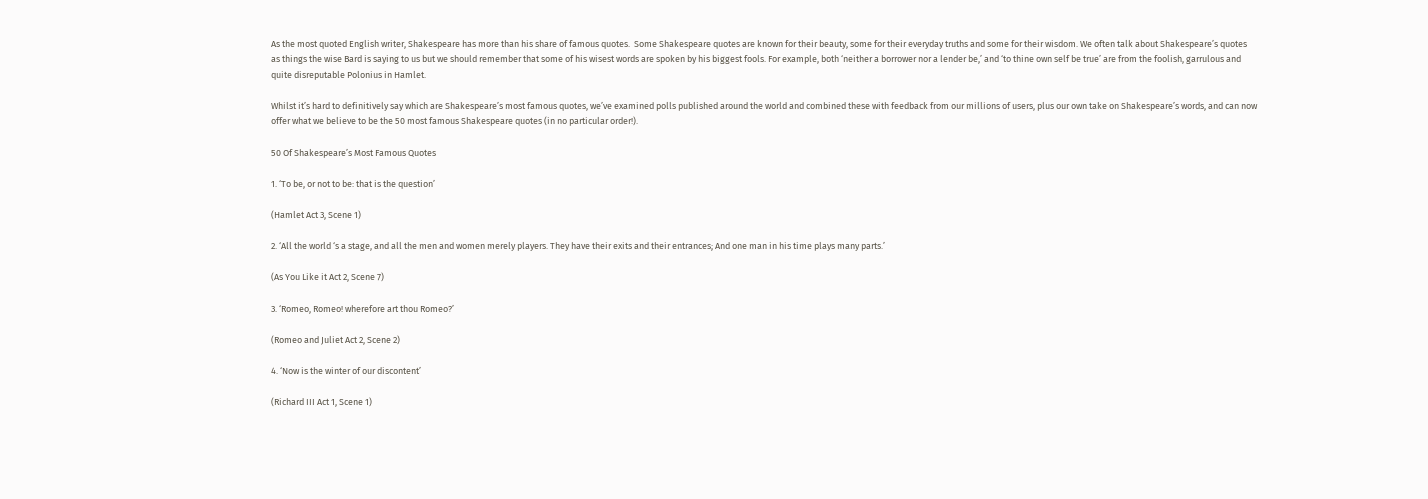As the most quoted English writer, Shakespeare has more than his share of famous quotes.  Some Shakespeare quotes are known for their beauty, some for their everyday truths and some for their wisdom. We often talk about Shakespeare’s quotes as things the wise Bard is saying to us but we should remember that some of his wisest words are spoken by his biggest fools. For example, both ‘neither a borrower nor a lender be,’ and ‘to thine own self be true’ are from the foolish, garrulous and quite disreputable Polonius in Hamlet.

Whilst it’s hard to definitively say which are Shakespeare’s most famous quotes, we’ve examined polls published around the world and combined these with feedback from our millions of users, plus our own take on Shakespeare’s words, and can now offer what we believe to be the 50 most famous Shakespeare quotes (in no particular order!).

50 Of Shakespeare’s Most Famous Quotes

1. ‘To be, or not to be: that is the question’

(Hamlet Act 3, Scene 1)

2. ‘All the world ‘s a stage, and all the men and women merely players. They have their exits and their entrances; And one man in his time plays many parts.’

(As You Like it Act 2, Scene 7)

3. ‘Romeo, Romeo! wherefore art thou Romeo?’

(Romeo and Juliet Act 2, Scene 2)

4. ‘Now is the winter of our discontent’

(Richard III Act 1, Scene 1)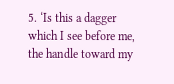5. ‘Is this a dagger which I see before me, the handle toward my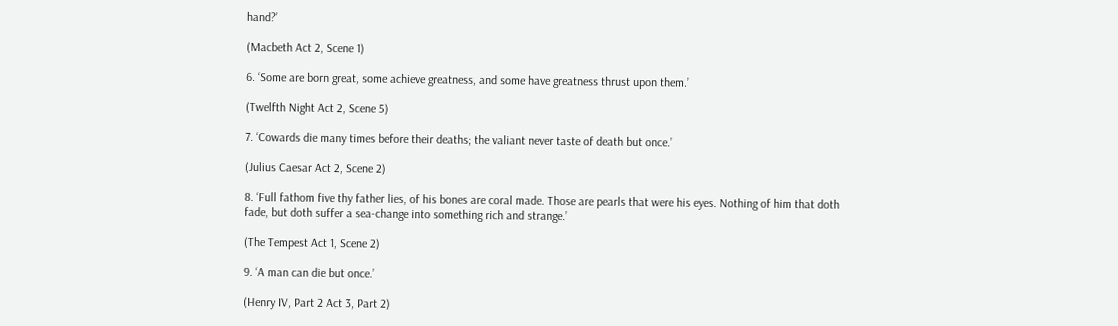hand?’

(Macbeth Act 2, Scene 1)

6. ‘Some are born great, some achieve greatness, and some have greatness thrust upon them.’

(Twelfth Night Act 2, Scene 5)

7. ‘Cowards die many times before their deaths; the valiant never taste of death but once.’

(Julius Caesar Act 2, Scene 2)

8. ‘Full fathom five thy father lies, of his bones are coral made. Those are pearls that were his eyes. Nothing of him that doth fade, but doth suffer a sea-change into something rich and strange.’

(The Tempest Act 1, Scene 2)

9. ‘A man can die but once.’

(Henry IV, Part 2 Act 3, Part 2)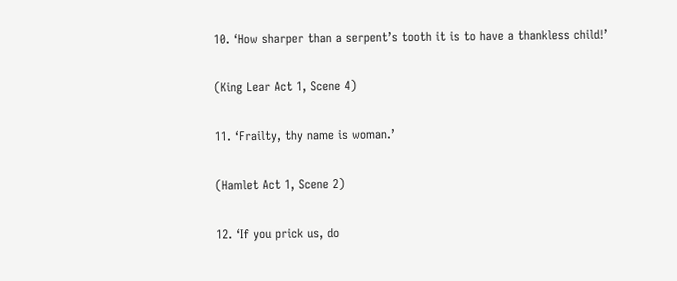10. ‘How sharper than a serpent’s tooth it is to have a thankless child!’

(King Lear Act 1, Scene 4)

11. ‘Frailty, thy name is woman.’

(Hamlet Act 1, Scene 2)

12. ‘If you prick us, do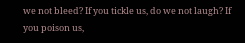we not bleed? If you tickle us, do we not laugh? If you poison us,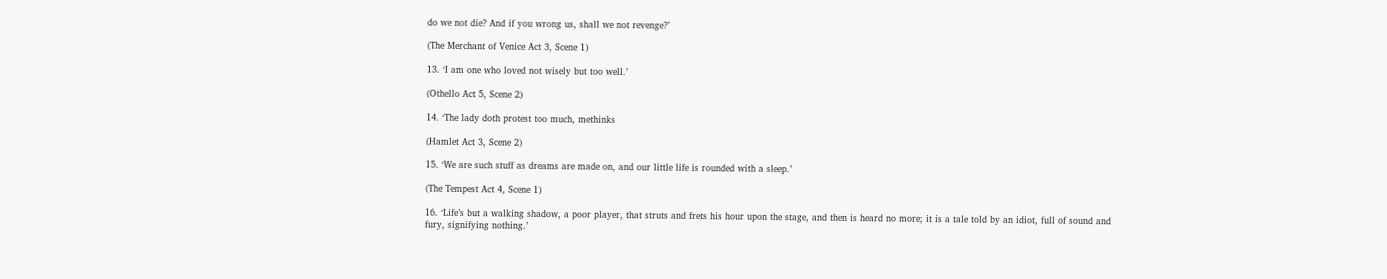do we not die? And if you wrong us, shall we not revenge?’

(The Merchant of Venice Act 3, Scene 1)

13. ‘I am one who loved not wisely but too well.’

(Othello Act 5, Scene 2)

14. ‘The lady doth protest too much, methinks

(Hamlet Act 3, Scene 2)

15. ‘We are such stuff as dreams are made on, and our little life is rounded with a sleep.’

(The Tempest Act 4, Scene 1)

16. ‘Life’s but a walking shadow, a poor player, that struts and frets his hour upon the stage, and then is heard no more; it is a tale told by an idiot, full of sound and fury, signifying nothing.’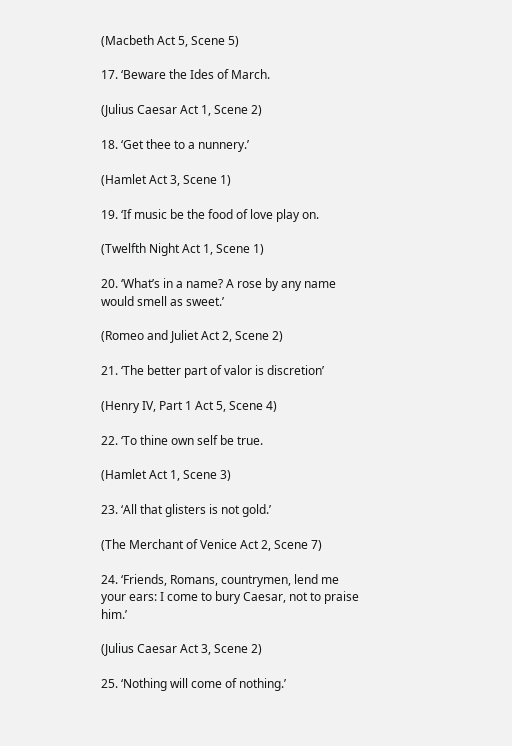(Macbeth Act 5, Scene 5)

17. ‘Beware the Ides of March.

(Julius Caesar Act 1, Scene 2)

18. ‘Get thee to a nunnery.’

(Hamlet Act 3, Scene 1)

19. ‘If music be the food of love play on.

(Twelfth Night Act 1, Scene 1)

20. ‘What’s in a name? A rose by any name would smell as sweet.’

(Romeo and Juliet Act 2, Scene 2)

21. ‘The better part of valor is discretion’

(Henry IV, Part 1 Act 5, Scene 4)

22. ‘To thine own self be true.

(Hamlet Act 1, Scene 3)

23. ‘All that glisters is not gold.’

(The Merchant of Venice Act 2, Scene 7)

24. ‘Friends, Romans, countrymen, lend me your ears: I come to bury Caesar, not to praise him.’

(Julius Caesar Act 3, Scene 2)

25. ‘Nothing will come of nothing.’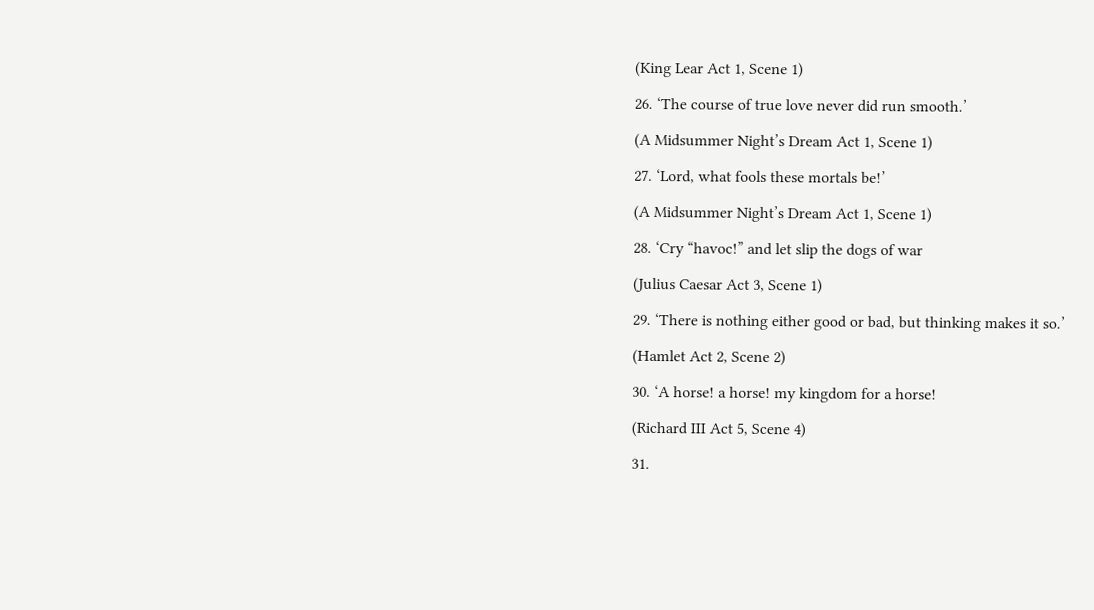(King Lear Act 1, Scene 1)

26. ‘The course of true love never did run smooth.’

(A Midsummer Night’s Dream Act 1, Scene 1)

27. ‘Lord, what fools these mortals be!’

(A Midsummer Night’s Dream Act 1, Scene 1)

28. ‘Cry “havoc!” and let slip the dogs of war

(Julius Caesar Act 3, Scene 1)

29. ‘There is nothing either good or bad, but thinking makes it so.’

(Hamlet Act 2, Scene 2)

30. ‘A horse! a horse! my kingdom for a horse!

(Richard III Act 5, Scene 4)

31.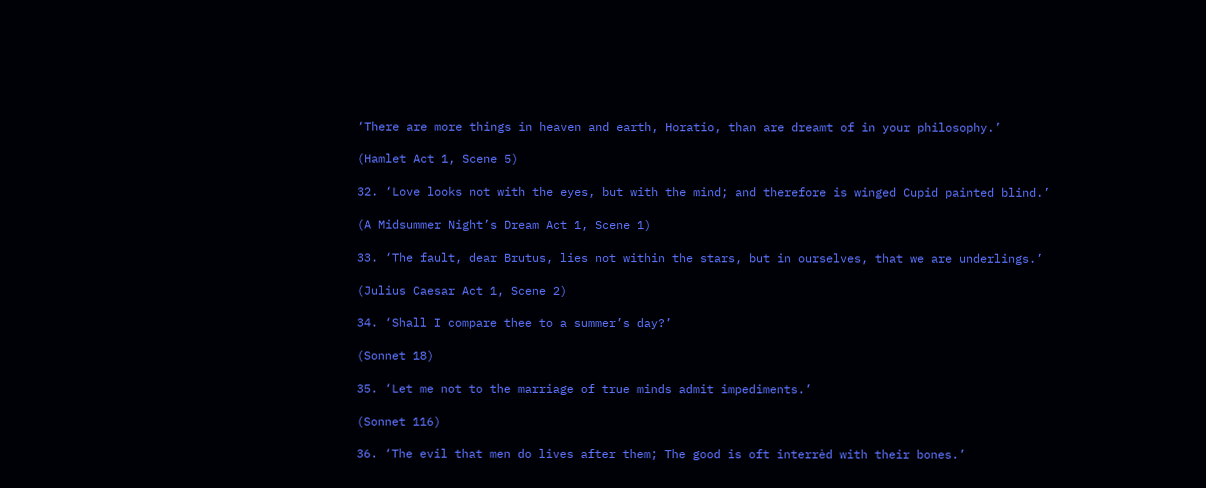‘There are more things in heaven and earth, Horatio, than are dreamt of in your philosophy.’

(Hamlet Act 1, Scene 5)

32. ‘Love looks not with the eyes, but with the mind; and therefore is winged Cupid painted blind.’

(A Midsummer Night’s Dream Act 1, Scene 1)

33. ‘The fault, dear Brutus, lies not within the stars, but in ourselves, that we are underlings.’

(Julius Caesar Act 1, Scene 2)

34. ‘Shall I compare thee to a summer’s day?’

(Sonnet 18)

35. ‘Let me not to the marriage of true minds admit impediments.’

(Sonnet 116)

36. ‘The evil that men do lives after them; The good is oft interrèd with their bones.’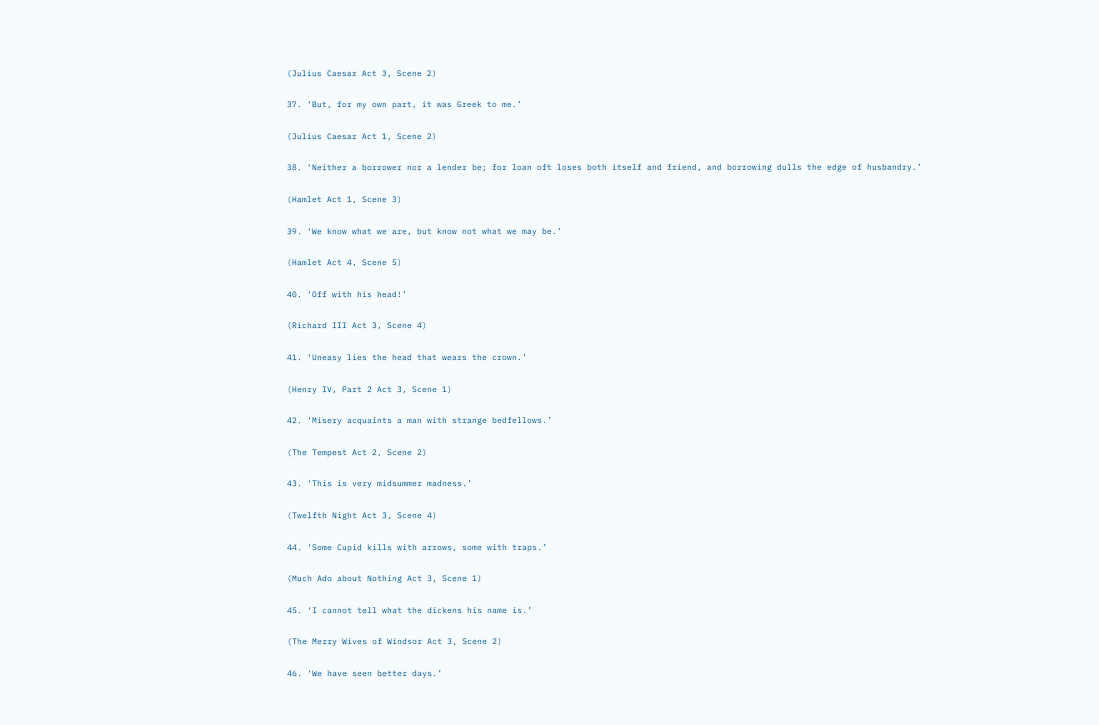(Julius Caesar Act 3, Scene 2)

37. ‘But, for my own part, it was Greek to me.’

(Julius Caesar Act 1, Scene 2)

38. ‘Neither a borrower nor a lender be; for loan oft loses both itself and friend, and borrowing dulls the edge of husbandry.’

(Hamlet Act 1, Scene 3)

39. ‘We know what we are, but know not what we may be.’

(Hamlet Act 4, Scene 5)

40. ‘Off with his head!’

(Richard III Act 3, Scene 4)

41. ‘Uneasy lies the head that wears the crown.’

(Henry IV, Part 2 Act 3, Scene 1)

42. ‘Misery acquaints a man with strange bedfellows.’

(The Tempest Act 2, Scene 2)

43. ‘This is very midsummer madness.’

(Twelfth Night Act 3, Scene 4)

44. ‘Some Cupid kills with arrows, some with traps.’

(Much Ado about Nothing Act 3, Scene 1)

45. ‘I cannot tell what the dickens his name is.’

(The Merry Wives of Windsor Act 3, Scene 2)

46. ‘We have seen better days.’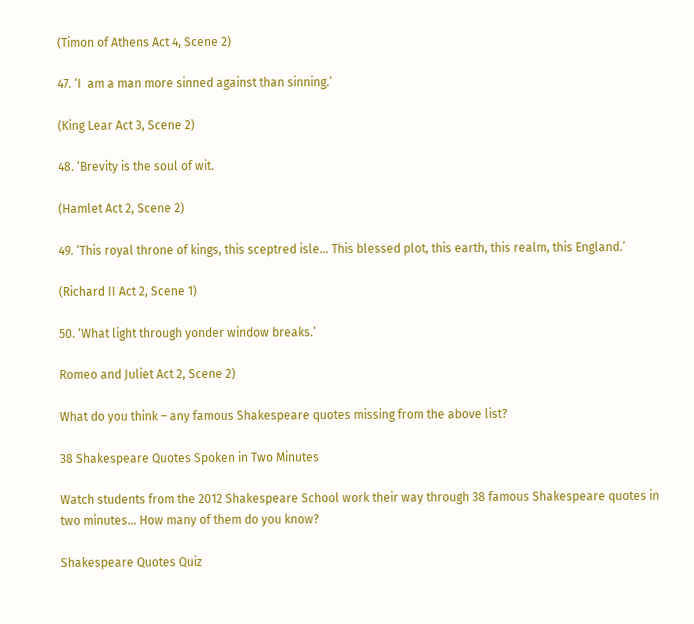(Timon of Athens Act 4, Scene 2)

47. ‘I  am a man more sinned against than sinning.’

(King Lear Act 3, Scene 2)

48. ‘Brevity is the soul of wit.

(Hamlet Act 2, Scene 2)

49. ‘This royal throne of kings, this sceptred isle… This blessed plot, this earth, this realm, this England.’

(Richard II Act 2, Scene 1)

50. ‘What light through yonder window breaks.’

Romeo and Juliet Act 2, Scene 2)

What do you think – any famous Shakespeare quotes missing from the above list?

38 Shakespeare Quotes Spoken in Two Minutes

Watch students from the 2012 Shakespeare School work their way through 38 famous Shakespeare quotes in two minutes… How many of them do you know?

Shakespeare Quotes Quiz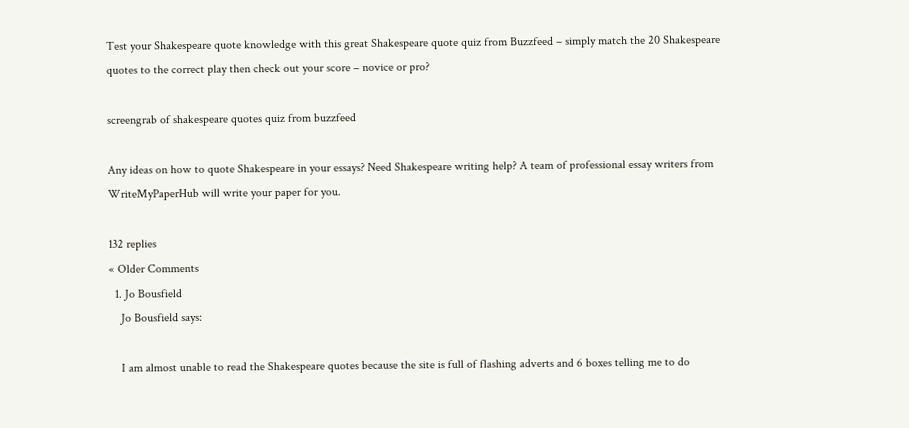Test your Shakespeare quote knowledge with this great Shakespeare quote quiz from Buzzfeed – simply match the 20 Shakespeare quotes to the correct play then check out your score – novice or pro?

screengrab of shakespeare quotes quiz from buzzfeed

Any ideas on how to quote Shakespeare in your essays? Need Shakespeare writing help? A team of professional essay writers from WriteMyPaperHub will write your paper for you.

132 replies
« Older Comments
  1. Jo Bousfield
    Jo Bousfield says:

    I am almost unable to read the Shakespeare quotes because the site is full of flashing adverts and 6 boxes telling me to do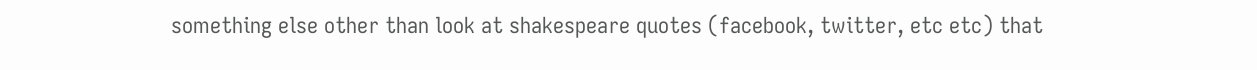something else other than look at shakespeare quotes (facebook, twitter, etc etc) that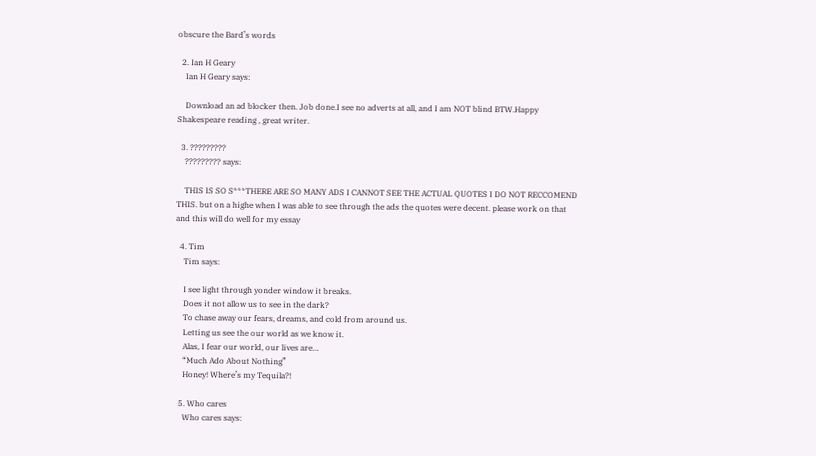obscure the Bard’s words

  2. Ian H Geary
    Ian H Geary says:

    Download an ad blocker then. Job done.I see no adverts at all, and I am NOT blind BTW.Happy Shakespeare reading , great writer.

  3. ?????????
    ????????? says:

    THIS IS SO S***THERE ARE SO MANY ADS I CANNOT SEE THE ACTUAL QUOTES I DO NOT RECCOMEND THIS. but on a highe when I was able to see through the ads the quotes were decent. please work on that and this will do well for my essay

  4. Tim
    Tim says:

    I see light through yonder window it breaks.
    Does it not allow us to see in the dark?
    To chase away our fears, dreams, and cold from around us.
    Letting us see the our world as we know it.
    Alas, I fear our world, our lives are…
    “Much Ado About Nothing”
    Honey! Where’s my Tequila?!

  5. Who cares
    Who cares says: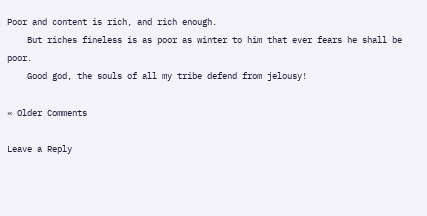Poor and content is rich, and rich enough.
    But riches fineless is as poor as winter to him that ever fears he shall be poor.
    Good god, the souls of all my tribe defend from jelousy!

« Older Comments

Leave a Reply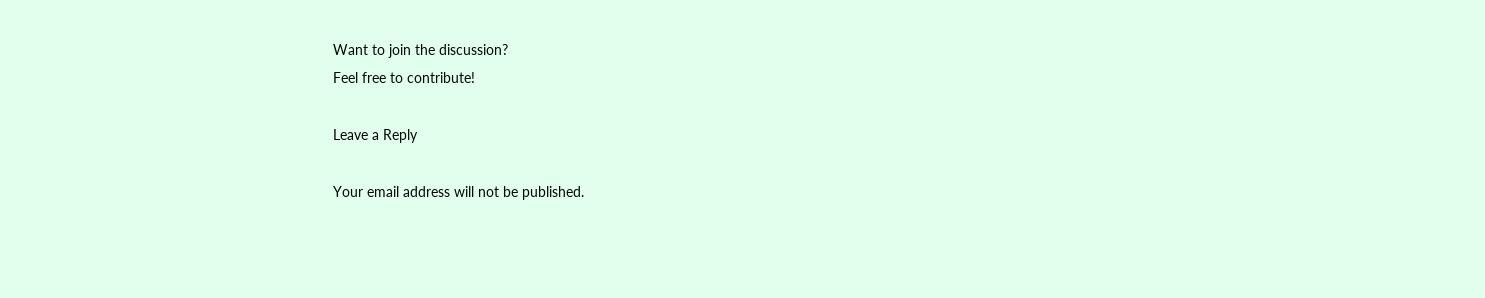Want to join the discussion?
Feel free to contribute!

Leave a Reply

Your email address will not be published.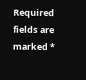Required fields are marked *